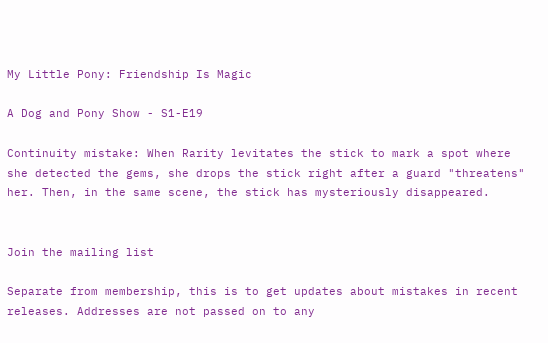My Little Pony: Friendship Is Magic

A Dog and Pony Show - S1-E19

Continuity mistake: When Rarity levitates the stick to mark a spot where she detected the gems, she drops the stick right after a guard "threatens" her. Then, in the same scene, the stick has mysteriously disappeared.


Join the mailing list

Separate from membership, this is to get updates about mistakes in recent releases. Addresses are not passed on to any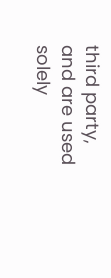third party, and are used solely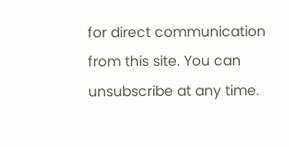for direct communication from this site. You can unsubscribe at any time.